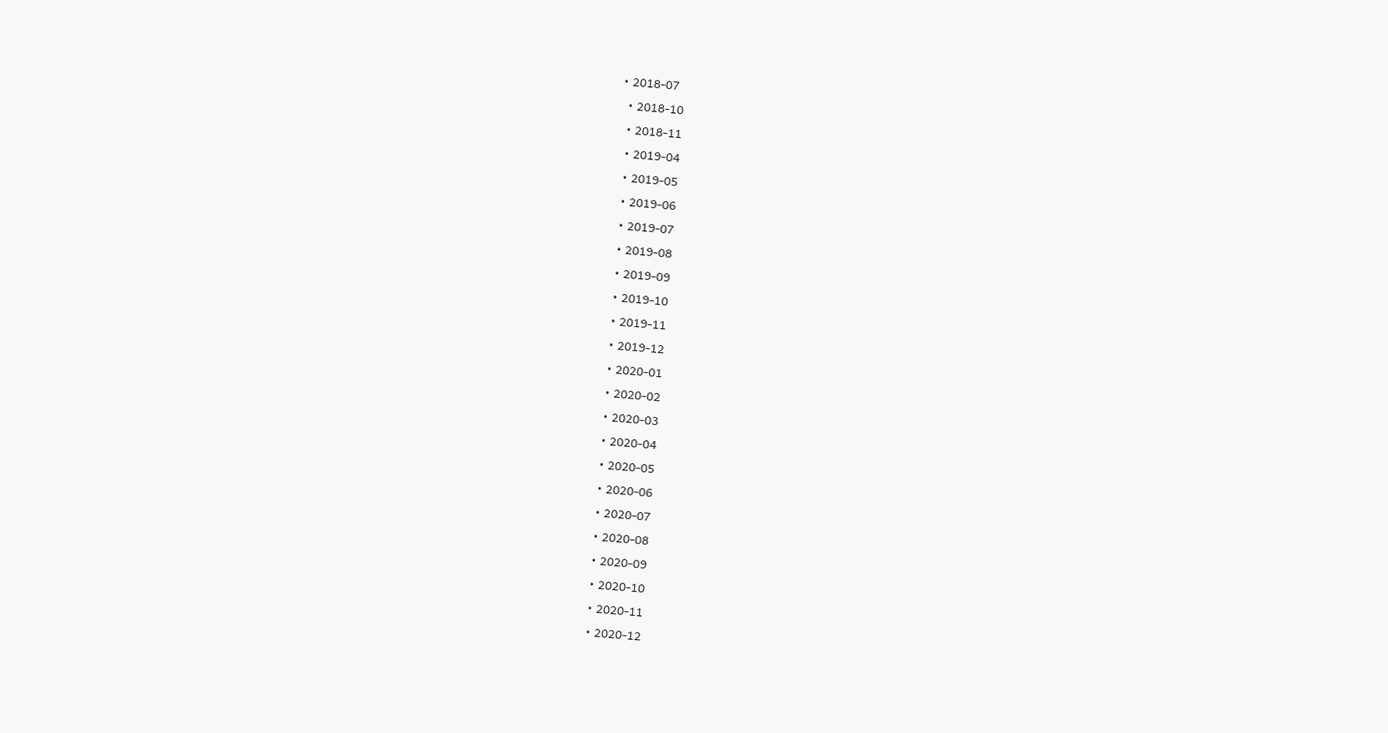• 2018-07
  • 2018-10
  • 2018-11
  • 2019-04
  • 2019-05
  • 2019-06
  • 2019-07
  • 2019-08
  • 2019-09
  • 2019-10
  • 2019-11
  • 2019-12
  • 2020-01
  • 2020-02
  • 2020-03
  • 2020-04
  • 2020-05
  • 2020-06
  • 2020-07
  • 2020-08
  • 2020-09
  • 2020-10
  • 2020-11
  • 2020-12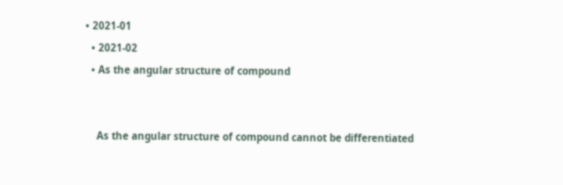• 2021-01
  • 2021-02
  • As the angular structure of compound


    As the angular structure of compound cannot be differentiated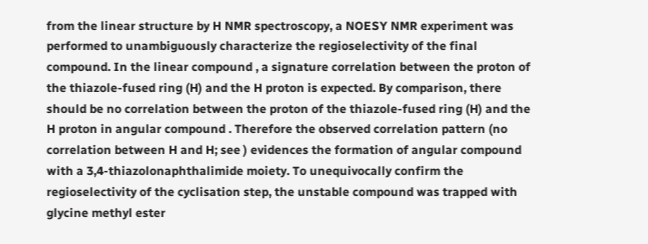from the linear structure by H NMR spectroscopy, a NOESY NMR experiment was performed to unambiguously characterize the regioselectivity of the final compound. In the linear compound , a signature correlation between the proton of the thiazole-fused ring (H) and the H proton is expected. By comparison, there should be no correlation between the proton of the thiazole-fused ring (H) and the H proton in angular compound . Therefore the observed correlation pattern (no correlation between H and H; see ) evidences the formation of angular compound with a 3,4-thiazolonaphthalimide moiety. To unequivocally confirm the regioselectivity of the cyclisation step, the unstable compound was trapped with glycine methyl ester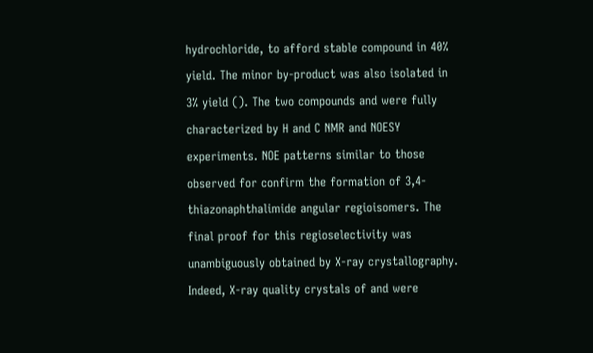hydrochloride, to afford stable compound in 40% yield. The minor by-product was also isolated in 3% yield (). The two compounds and were fully characterized by H and C NMR and NOESY experiments. NOE patterns similar to those observed for confirm the formation of 3,4-thiazonaphthalimide angular regioisomers. The final proof for this regioselectivity was unambiguously obtained by X-ray crystallography. Indeed, X-ray quality crystals of and were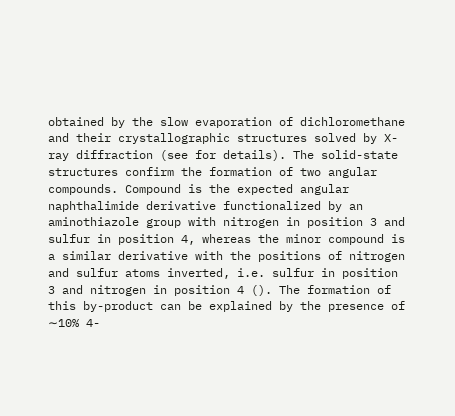obtained by the slow evaporation of dichloromethane and their crystallographic structures solved by X-ray diffraction (see for details). The solid-state structures confirm the formation of two angular compounds. Compound is the expected angular naphthalimide derivative functionalized by an aminothiazole group with nitrogen in position 3 and sulfur in position 4, whereas the minor compound is a similar derivative with the positions of nitrogen and sulfur atoms inverted, i.e. sulfur in position 3 and nitrogen in position 4 (). The formation of this by-product can be explained by the presence of ∼10% 4-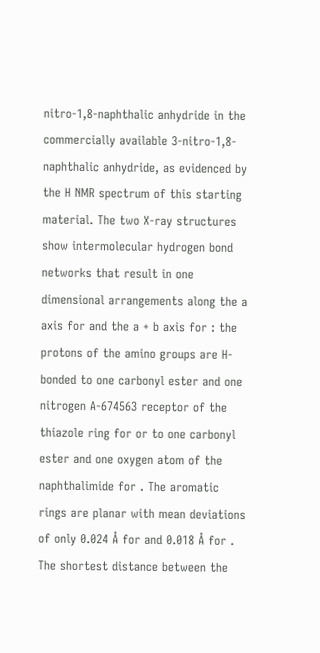nitro-1,8-naphthalic anhydride in the commercially available 3-nitro-1,8-naphthalic anhydride, as evidenced by the H NMR spectrum of this starting material. The two X-ray structures show intermolecular hydrogen bond networks that result in one dimensional arrangements along the a axis for and the a + b axis for : the protons of the amino groups are H-bonded to one carbonyl ester and one nitrogen A-674563 receptor of the thiazole ring for or to one carbonyl ester and one oxygen atom of the naphthalimide for . The aromatic rings are planar with mean deviations of only 0.024 Å for and 0.018 Å for . The shortest distance between the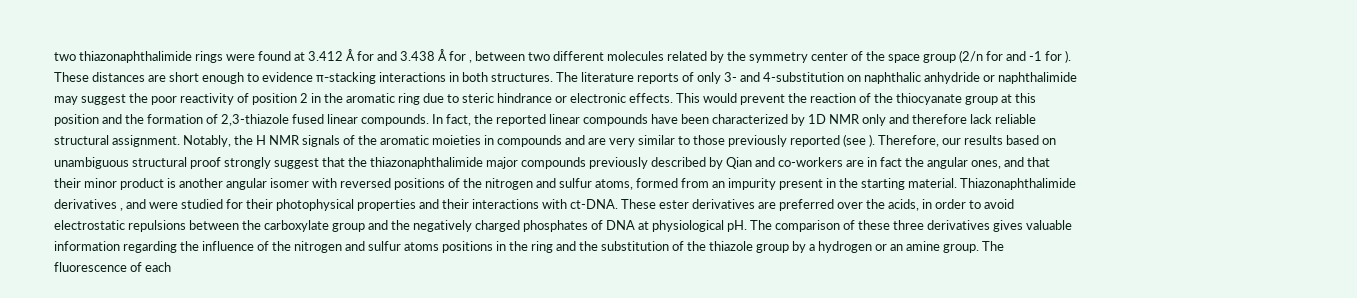two thiazonaphthalimide rings were found at 3.412 Å for and 3.438 Å for , between two different molecules related by the symmetry center of the space group (2/n for and -1 for ). These distances are short enough to evidence π-stacking interactions in both structures. The literature reports of only 3- and 4-substitution on naphthalic anhydride or naphthalimide may suggest the poor reactivity of position 2 in the aromatic ring due to steric hindrance or electronic effects. This would prevent the reaction of the thiocyanate group at this position and the formation of 2,3-thiazole fused linear compounds. In fact, the reported linear compounds have been characterized by 1D NMR only and therefore lack reliable structural assignment. Notably, the H NMR signals of the aromatic moieties in compounds and are very similar to those previously reported (see ). Therefore, our results based on unambiguous structural proof strongly suggest that the thiazonaphthalimide major compounds previously described by Qian and co-workers are in fact the angular ones, and that their minor product is another angular isomer with reversed positions of the nitrogen and sulfur atoms, formed from an impurity present in the starting material. Thiazonaphthalimide derivatives , and were studied for their photophysical properties and their interactions with ct-DNA. These ester derivatives are preferred over the acids, in order to avoid electrostatic repulsions between the carboxylate group and the negatively charged phosphates of DNA at physiological pH. The comparison of these three derivatives gives valuable information regarding the influence of the nitrogen and sulfur atoms positions in the ring and the substitution of the thiazole group by a hydrogen or an amine group. The fluorescence of each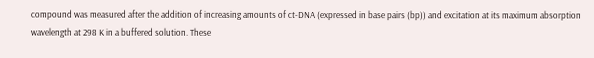compound was measured after the addition of increasing amounts of ct-DNA (expressed in base pairs (bp)) and excitation at its maximum absorption wavelength at 298 K in a buffered solution. These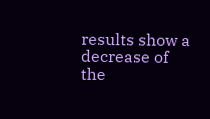results show a decrease of the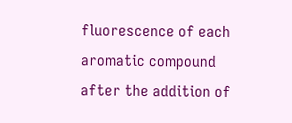fluorescence of each aromatic compound after the addition of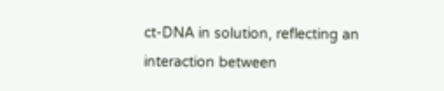ct-DNA in solution, reflecting an interaction between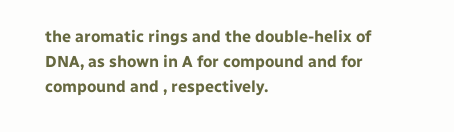the aromatic rings and the double-helix of DNA, as shown in A for compound and for compound and , respectively.